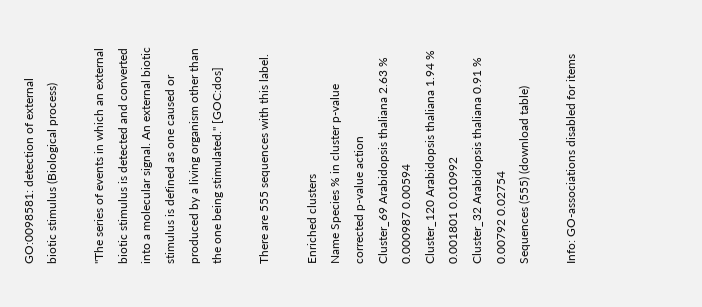GO:0098581: detection of external biotic stimulus (Biological process)

"The series of events in which an external biotic stimulus is detected and converted into a molecular signal. An external biotic stimulus is defined as one caused or produced by a living organism other than the one being stimulated." [GOC:dos]

There are 555 sequences with this label.

Enriched clusters
Name Species % in cluster p-value corrected p-value action
Cluster_69 Arabidopsis thaliana 2.63 % 0.000987 0.00594
Cluster_120 Arabidopsis thaliana 1.94 % 0.001801 0.010992
Cluster_32 Arabidopsis thaliana 0.91 % 0.00792 0.02754
Sequences (555) (download table)

Info: GO-associations disabled for items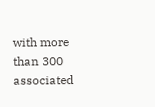with more than 300 associated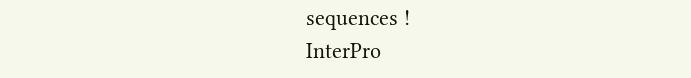sequences !
InterPro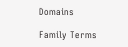Domains

Family Terms